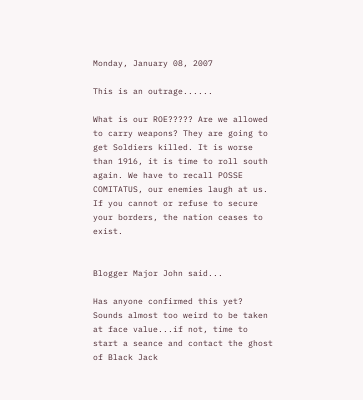Monday, January 08, 2007

This is an outrage......

What is our ROE????? Are we allowed to carry weapons? They are going to get Soldiers killed. It is worse than 1916, it is time to roll south again. We have to recall POSSE COMITATUS, our enemies laugh at us. If you cannot or refuse to secure your borders, the nation ceases to exist.


Blogger Major John said...

Has anyone confirmed this yet? Sounds almost too weird to be taken at face value...if not, time to start a seance and contact the ghost of Black Jack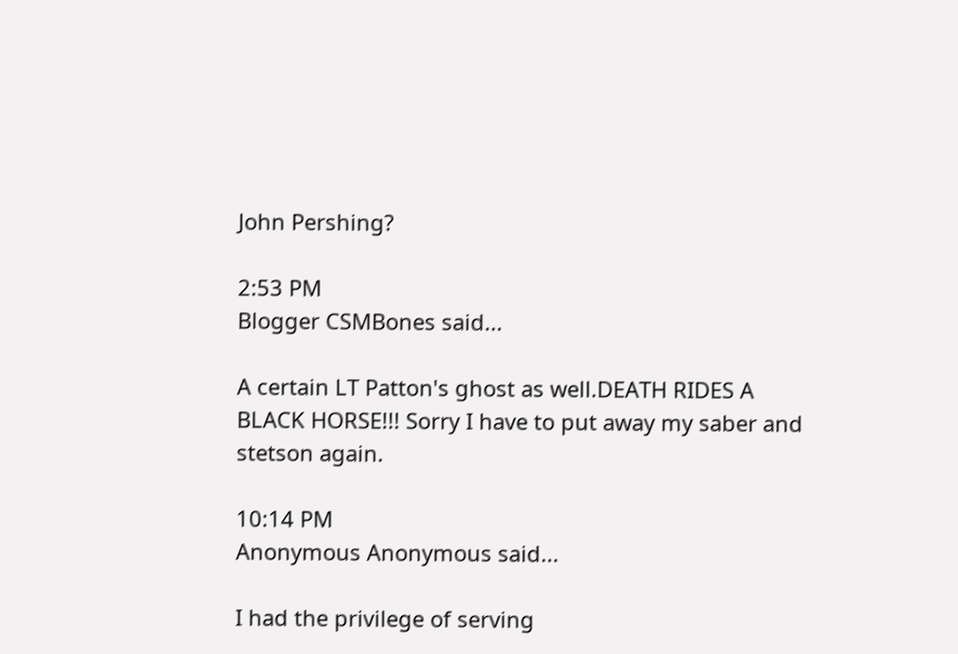John Pershing?

2:53 PM
Blogger CSMBones said...

A certain LT Patton's ghost as well.DEATH RIDES A BLACK HORSE!!! Sorry I have to put away my saber and stetson again.

10:14 PM
Anonymous Anonymous said...

I had the privilege of serving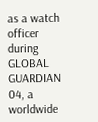as a watch officer during GLOBAL GUARDIAN 04, a worldwide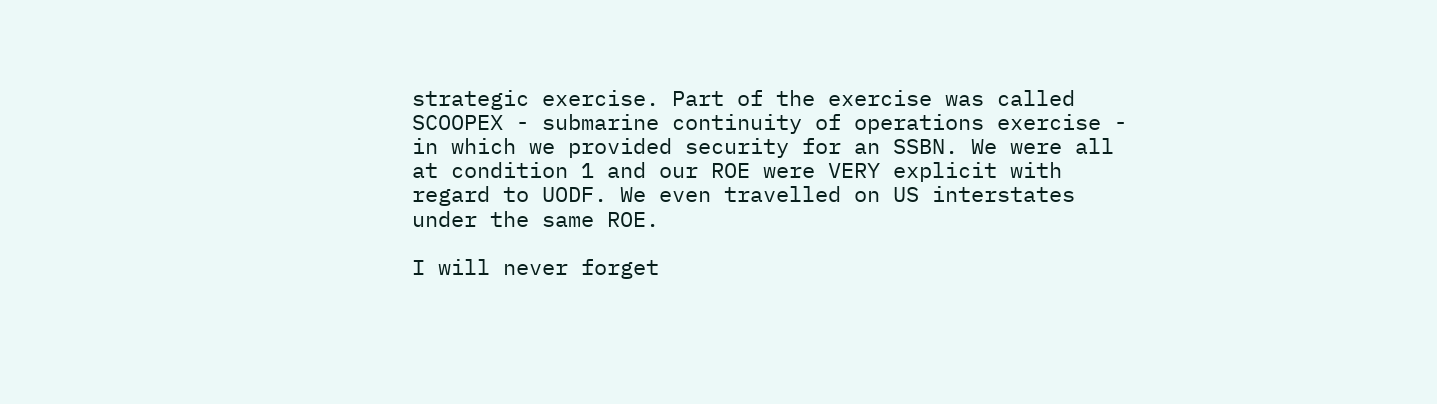strategic exercise. Part of the exercise was called SCOOPEX - submarine continuity of operations exercise - in which we provided security for an SSBN. We were all at condition 1 and our ROE were VERY explicit with regard to UODF. We even travelled on US interstates under the same ROE.

I will never forget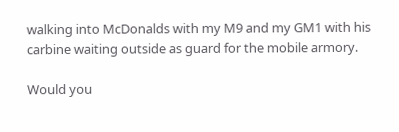walking into McDonalds with my M9 and my GM1 with his carbine waiting outside as guard for the mobile armory.

Would you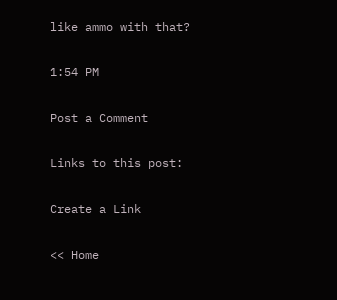like ammo with that?

1:54 PM

Post a Comment

Links to this post:

Create a Link

<< Home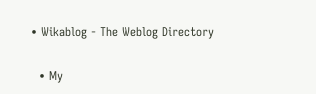• Wikablog - The Weblog Directory

  • My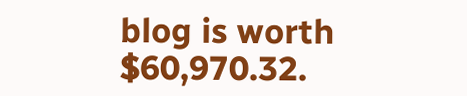blog is worth $60,970.32.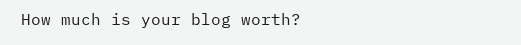How much is your blog worth?